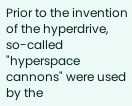Prior to the invention of the hyperdrive, so-called "hyperspace cannons" were used by the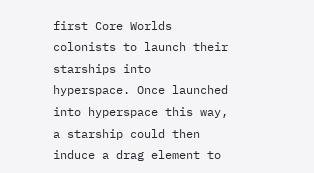first Core Worlds colonists to launch their starships into hyperspace. Once launched into hyperspace this way, a starship could then induce a drag element to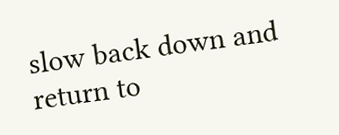slow back down and return to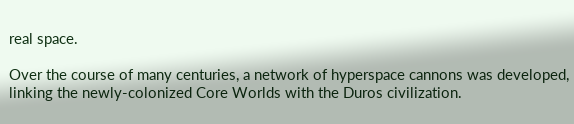real space.

Over the course of many centuries, a network of hyperspace cannons was developed, linking the newly-colonized Core Worlds with the Duros civilization.